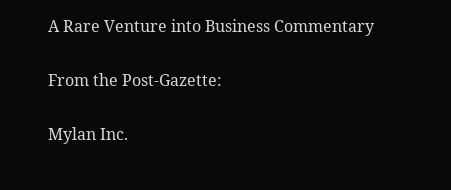A Rare Venture into Business Commentary

From the Post-Gazette:

Mylan Inc.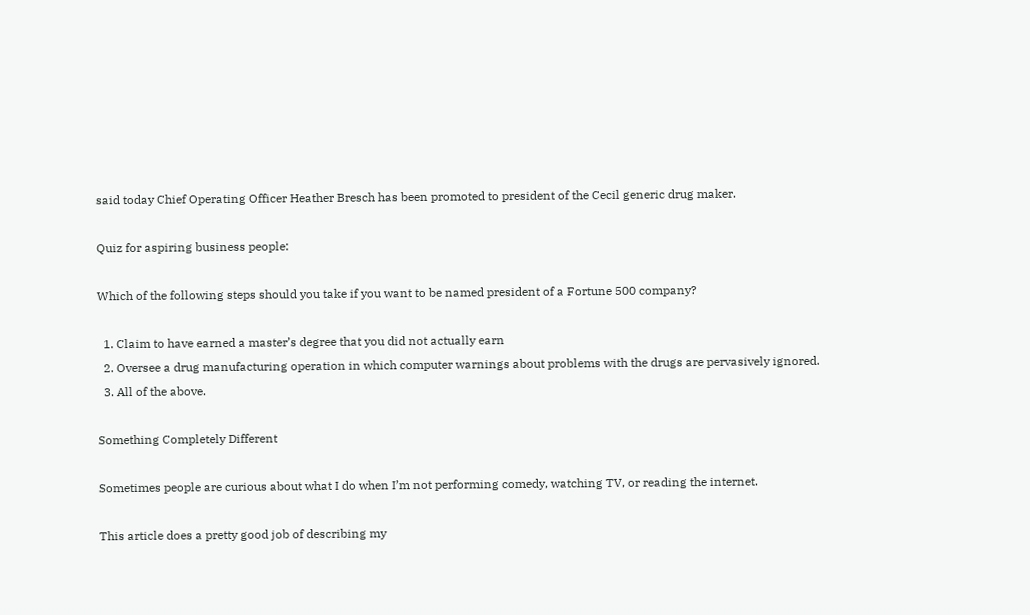said today Chief Operating Officer Heather Bresch has been promoted to president of the Cecil generic drug maker.

Quiz for aspiring business people:

Which of the following steps should you take if you want to be named president of a Fortune 500 company?

  1. Claim to have earned a master’s degree that you did not actually earn
  2. Oversee a drug manufacturing operation in which computer warnings about problems with the drugs are pervasively ignored.
  3. All of the above.

Something Completely Different

Sometimes people are curious about what I do when I’m not performing comedy, watching TV, or reading the internet.

This article does a pretty good job of describing my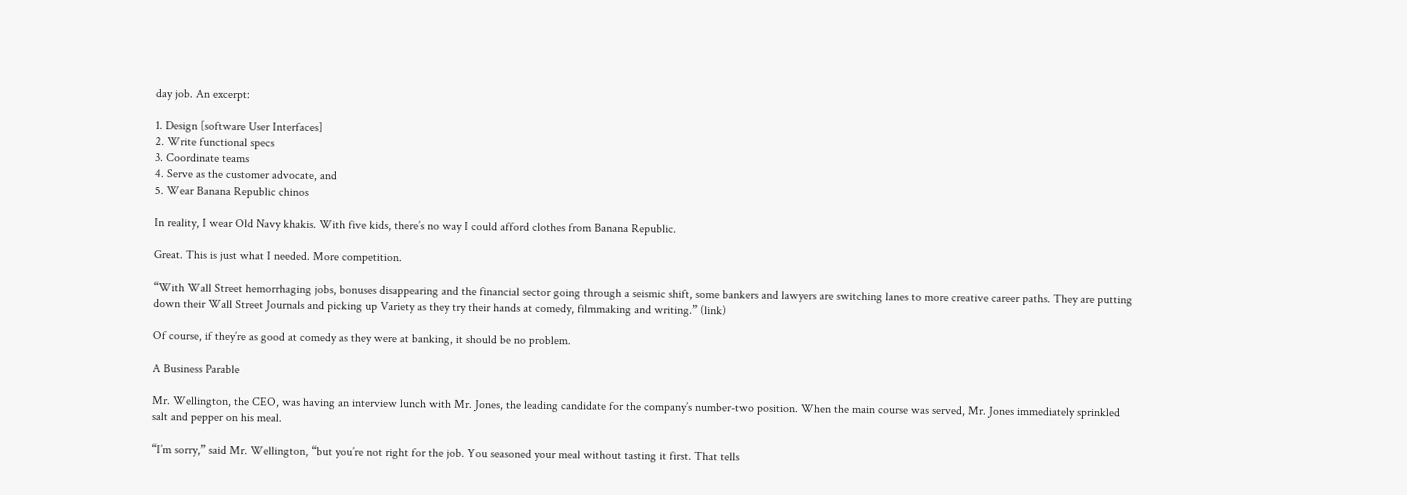day job. An excerpt:

1. Design [software User Interfaces]
2. Write functional specs
3. Coordinate teams
4. Serve as the customer advocate, and
5. Wear Banana Republic chinos

In reality, I wear Old Navy khakis. With five kids, there’s no way I could afford clothes from Banana Republic.

Great. This is just what I needed. More competition.

“With Wall Street hemorrhaging jobs, bonuses disappearing and the financial sector going through a seismic shift, some bankers and lawyers are switching lanes to more creative career paths. They are putting down their Wall Street Journals and picking up Variety as they try their hands at comedy, filmmaking and writing.” (link)

Of course, if they’re as good at comedy as they were at banking, it should be no problem.

A Business Parable

Mr. Wellington, the CEO, was having an interview lunch with Mr. Jones, the leading candidate for the company’s number-two position. When the main course was served, Mr. Jones immediately sprinkled salt and pepper on his meal.

“I’m sorry,” said Mr. Wellington, “but you’re not right for the job. You seasoned your meal without tasting it first. That tells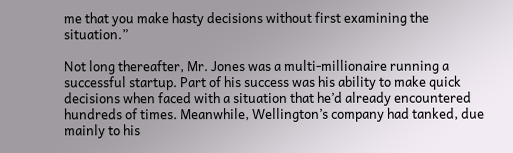me that you make hasty decisions without first examining the situation.”

Not long thereafter, Mr. Jones was a multi-millionaire running a successful startup. Part of his success was his ability to make quick decisions when faced with a situation that he’d already encountered hundreds of times. Meanwhile, Wellington’s company had tanked, due mainly to his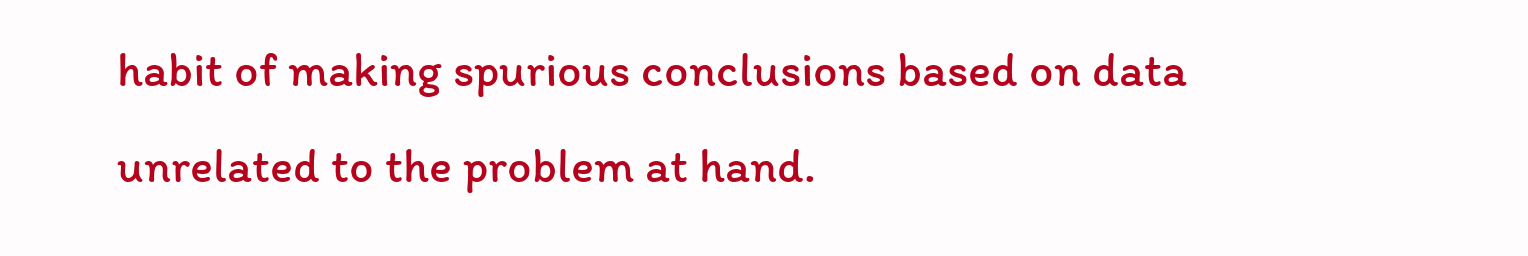habit of making spurious conclusions based on data unrelated to the problem at hand.